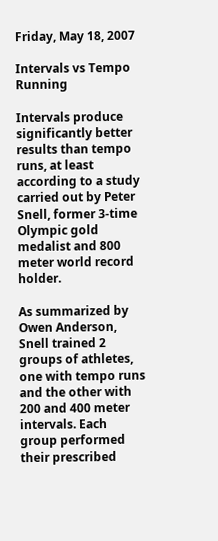Friday, May 18, 2007

Intervals vs Tempo Running

Intervals produce significantly better results than tempo runs, at least according to a study carried out by Peter Snell, former 3-time Olympic gold medalist and 800 meter world record holder.

As summarized by Owen Anderson, Snell trained 2 groups of athletes, one with tempo runs and the other with 200 and 400 meter intervals. Each group performed their prescribed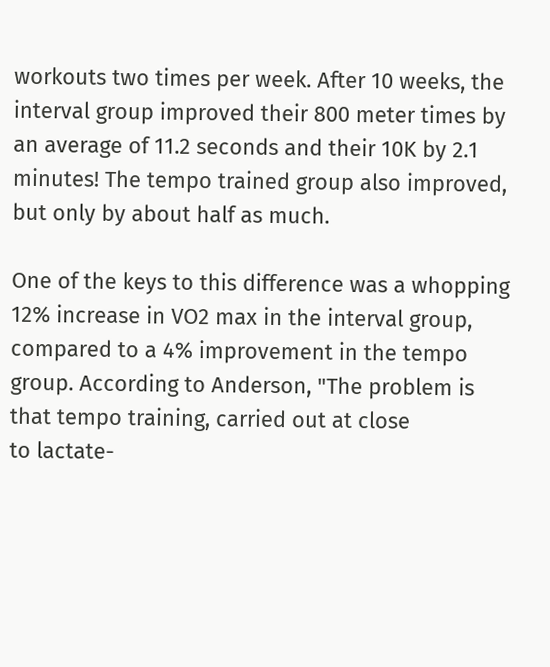workouts two times per week. After 10 weeks, the interval group improved their 800 meter times by an average of 11.2 seconds and their 10K by 2.1 minutes! The tempo trained group also improved, but only by about half as much.

One of the keys to this difference was a whopping 12% increase in VO2 max in the interval group, compared to a 4% improvement in the tempo group. According to Anderson, "The problem is that tempo training, carried out at close
to lactate-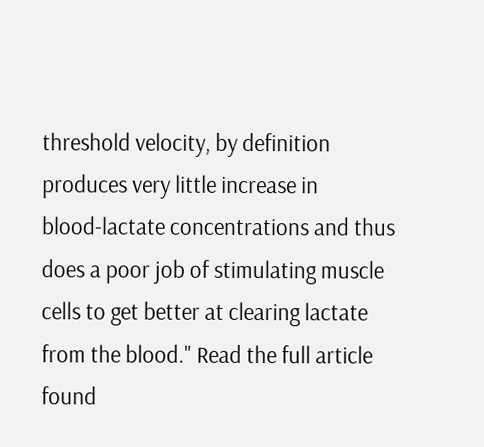threshold velocity, by definition produces very little increase in
blood-lactate concentrations and thus does a poor job of stimulating muscle
cells to get better at clearing lactate from the blood." Read the full article found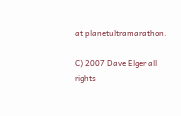at planetultramarathon.

C) 2007 Dave Elger all rights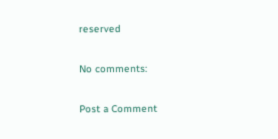reserved

No comments:

Post a Comment